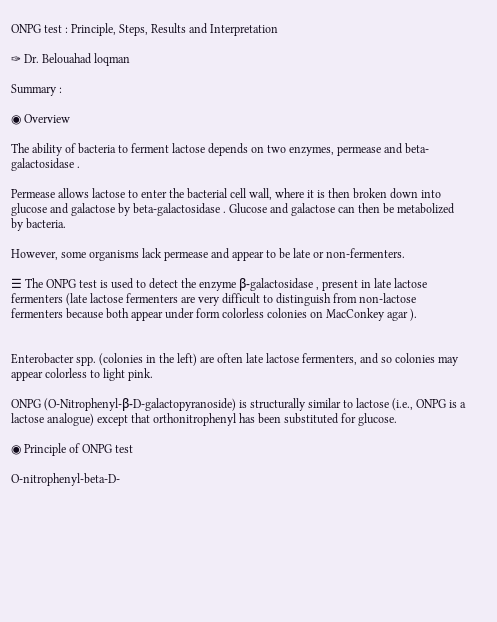ONPG test : Principle, Steps, Results and Interpretation

✑ Dr. Belouahad loqman

Summary :

◉ Overview

The ability of bacteria to ferment lactose depends on two enzymes, permease and beta-galactosidase .

Permease allows lactose to enter the bacterial cell wall, where it is then broken down into glucose and galactose by beta-galactosidase . Glucose and galactose can then be metabolized by bacteria.

However, some organisms lack permease and appear to be late or non-fermenters.

☰ The ONPG test is used to detect the enzyme β-galactosidase , present in late lactose fermenters (late lactose fermenters are very difficult to distinguish from non-lactose fermenters because both appear under form colorless colonies on MacConkey agar ).


Enterobacter spp. (colonies in the left) are often late lactose fermenters, and so colonies may appear colorless to light pink.

ONPG (O-Nitrophenyl-β-D-galactopyranoside) is structurally similar to lactose (i.e., ONPG is a lactose analogue) except that orthonitrophenyl has been substituted for glucose.

◉ Principle of ONPG test

O-nitrophenyl-beta-D-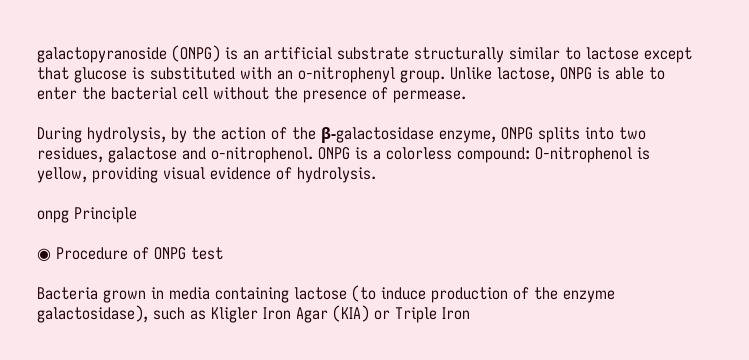galactopyranoside (ONPG) is an artificial substrate structurally similar to lactose except that glucose is substituted with an o-nitrophenyl group. Unlike lactose, ONPG is able to enter the bacterial cell without the presence of permease.

During hydrolysis, by the action of the β-galactosidase enzyme, ONPG splits into two residues, galactose and o-nitrophenol. ONPG is a colorless compound: O-nitrophenol is yellow, providing visual evidence of hydrolysis.

onpg Principle

◉ Procedure of ONPG test

Bacteria grown in media containing lactose (to induce production of the enzyme galactosidase), such as Kligler Iron Agar (KIA) or Triple Iron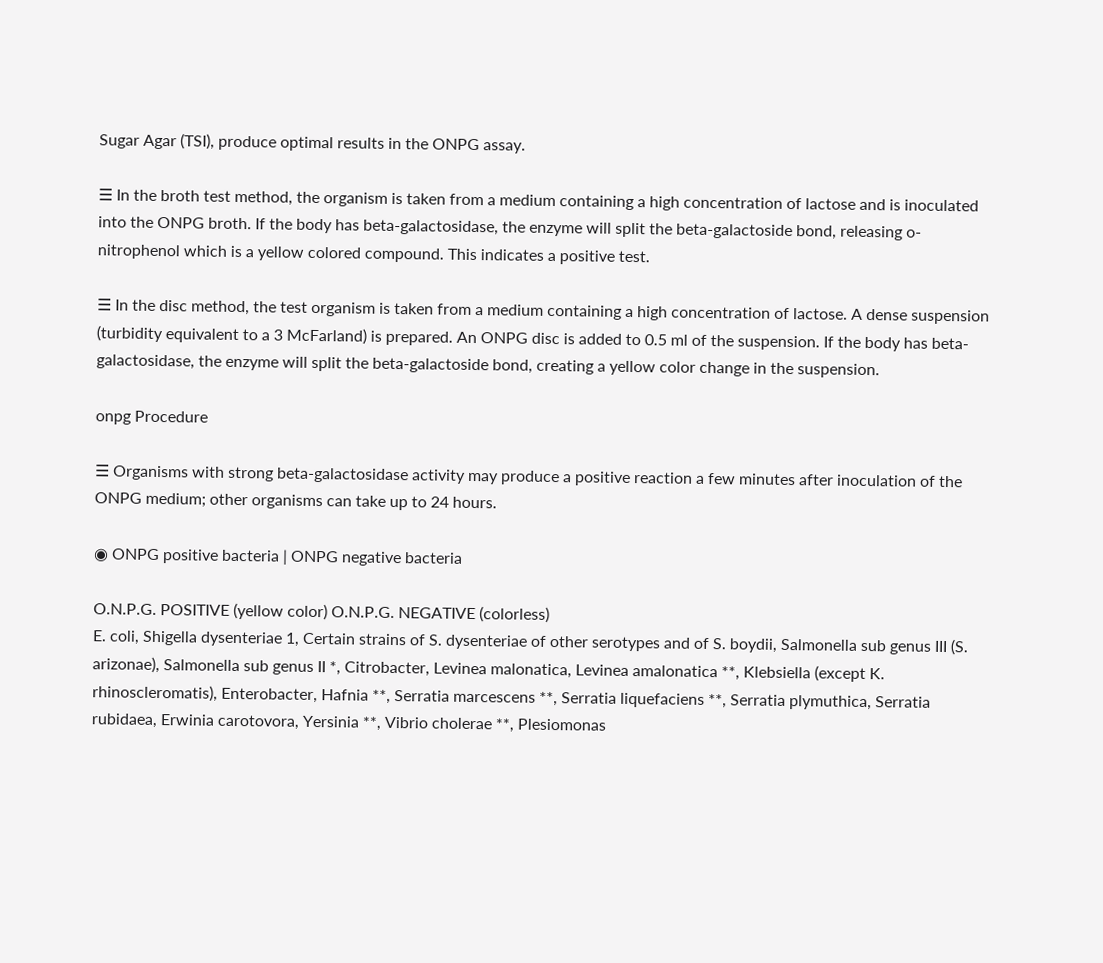Sugar Agar (TSI), produce optimal results in the ONPG assay.

☰ In the broth test method, the organism is taken from a medium containing a high concentration of lactose and is inoculated into the ONPG broth. If the body has beta-galactosidase, the enzyme will split the beta-galactoside bond, releasing o-nitrophenol which is a yellow colored compound. This indicates a positive test.

☰ In the disc method, the test organism is taken from a medium containing a high concentration of lactose. A dense suspension (turbidity equivalent to a 3 McFarland) is prepared. An ONPG disc is added to 0.5 ml of the suspension. If the body has beta-galactosidase, the enzyme will split the beta-galactoside bond, creating a yellow color change in the suspension.

onpg Procedure

☰ Organisms with strong beta-galactosidase activity may produce a positive reaction a few minutes after inoculation of the ONPG medium; other organisms can take up to 24 hours.

◉ ONPG positive bacteria | ONPG negative bacteria

O.N.P.G. POSITIVE (yellow color) O.N.P.G. NEGATIVE (colorless)
E. coli, Shigella dysenteriae 1, Certain strains of S. dysenteriae of other serotypes and of S. boydii, Salmonella sub genus III (S. arizonae), Salmonella sub genus II *, Citrobacter, Levinea malonatica, Levinea amalonatica **, Klebsiella (except K. rhinoscleromatis), Enterobacter, Hafnia **, Serratia marcescens **, Serratia liquefaciens **, Serratia plymuthica, Serratia rubidaea, Erwinia carotovora, Yersinia **, Vibrio cholerae **, Plesiomonas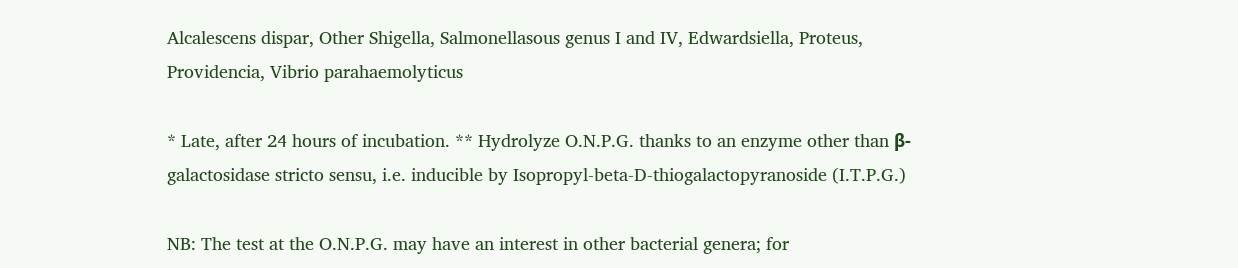Alcalescens dispar, Other Shigella, Salmonellasous genus I and IV, Edwardsiella, Proteus, Providencia, Vibrio parahaemolyticus

* Late, after 24 hours of incubation. ** Hydrolyze O.N.P.G. thanks to an enzyme other than β-galactosidase stricto sensu, i.e. inducible by Isopropyl-beta-D-thiogalactopyranoside (I.T.P.G.)

NB: The test at the O.N.P.G. may have an interest in other bacterial genera; for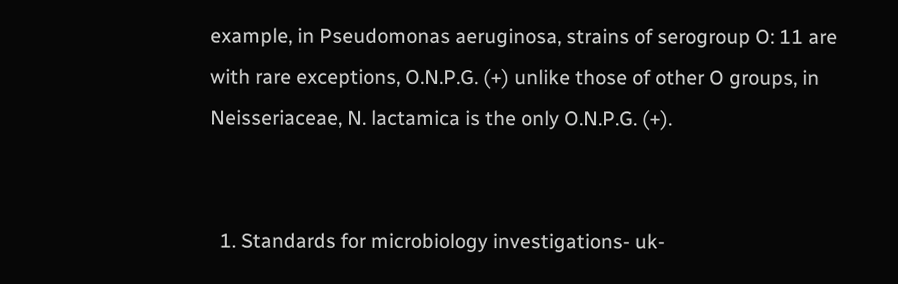example, in Pseudomonas aeruginosa, strains of serogroup O: 11 are with rare exceptions, O.N.P.G. (+) unlike those of other O groups, in Neisseriaceae, N. lactamica is the only O.N.P.G. (+).


  1. Standards for microbiology investigations- uk-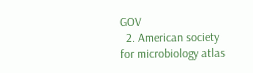GOV
  2. American society for microbiology atlas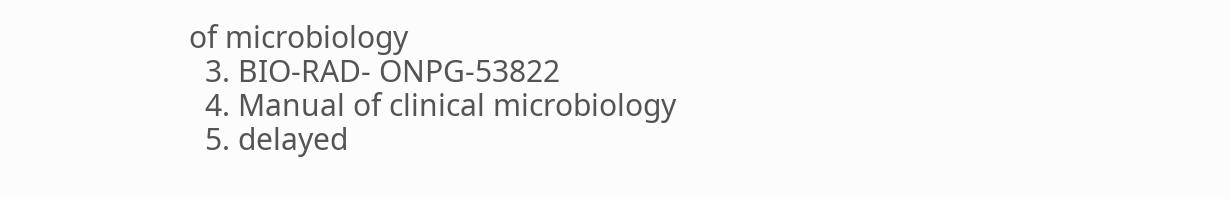of microbiology
  3. BIO-RAD- ONPG-53822
  4. Manual of clinical microbiology
  5. delayed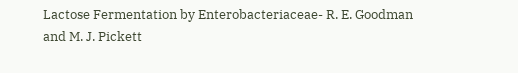Lactose Fermentation by Enterobacteriaceae- R. E. Goodman and M. J. Pickett